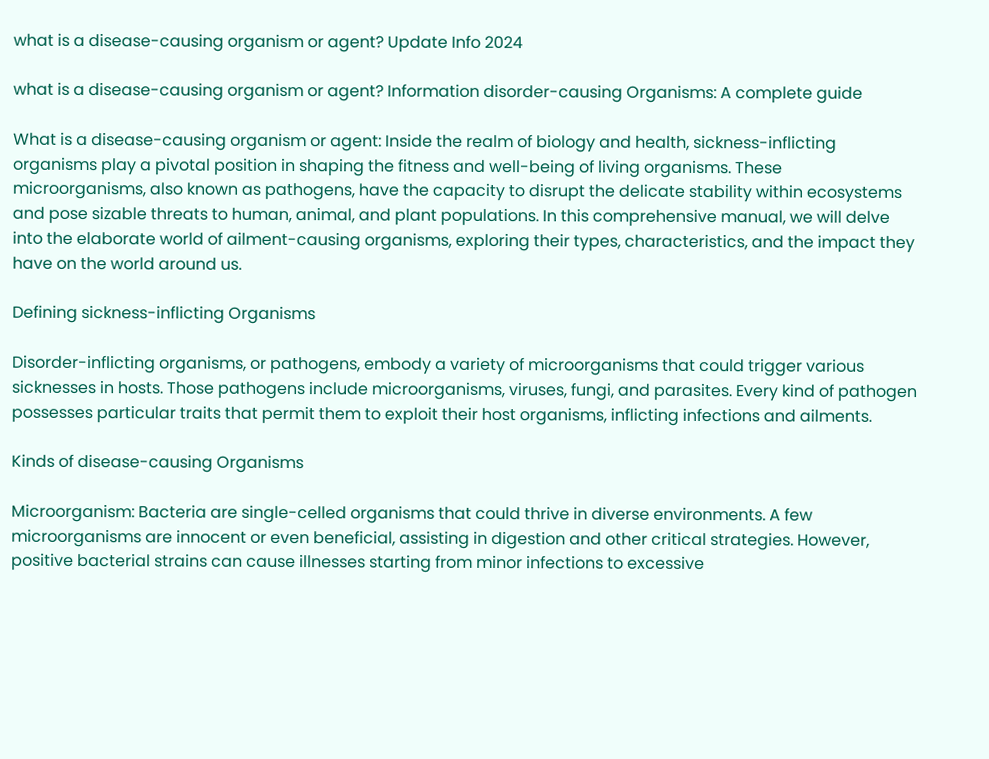what is a disease-causing organism or agent? Update Info 2024

what is a disease-causing organism or agent? Information disorder-causing Organisms: A complete guide

What is a disease-causing organism or agent: Inside the realm of biology and health, sickness-inflicting organisms play a pivotal position in shaping the fitness and well-being of living organisms. These microorganisms, also known as pathogens, have the capacity to disrupt the delicate stability within ecosystems and pose sizable threats to human, animal, and plant populations. In this comprehensive manual, we will delve into the elaborate world of ailment-causing organisms, exploring their types, characteristics, and the impact they have on the world around us.

Defining sickness-inflicting Organisms

Disorder-inflicting organisms, or pathogens, embody a variety of microorganisms that could trigger various sicknesses in hosts. Those pathogens include microorganisms, viruses, fungi, and parasites. Every kind of pathogen possesses particular traits that permit them to exploit their host organisms, inflicting infections and ailments.

Kinds of disease-causing Organisms

Microorganism: Bacteria are single-celled organisms that could thrive in diverse environments. A few microorganisms are innocent or even beneficial, assisting in digestion and other critical strategies. However, positive bacterial strains can cause illnesses starting from minor infections to excessive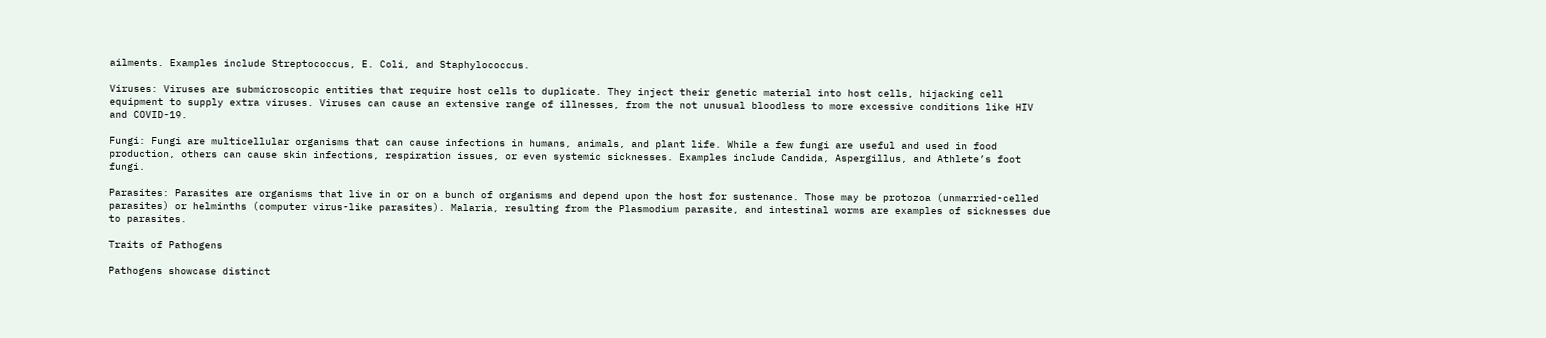ailments. Examples include Streptococcus, E. Coli, and Staphylococcus.

Viruses: Viruses are submicroscopic entities that require host cells to duplicate. They inject their genetic material into host cells, hijacking cell equipment to supply extra viruses. Viruses can cause an extensive range of illnesses, from the not unusual bloodless to more excessive conditions like HIV and COVID-19.

Fungi: Fungi are multicellular organisms that can cause infections in humans, animals, and plant life. While a few fungi are useful and used in food production, others can cause skin infections, respiration issues, or even systemic sicknesses. Examples include Candida, Aspergillus, and Athlete’s foot fungi.

Parasites: Parasites are organisms that live in or on a bunch of organisms and depend upon the host for sustenance. Those may be protozoa (unmarried-celled parasites) or helminths (computer virus-like parasites). Malaria, resulting from the Plasmodium parasite, and intestinal worms are examples of sicknesses due to parasites.

Traits of Pathogens

Pathogens showcase distinct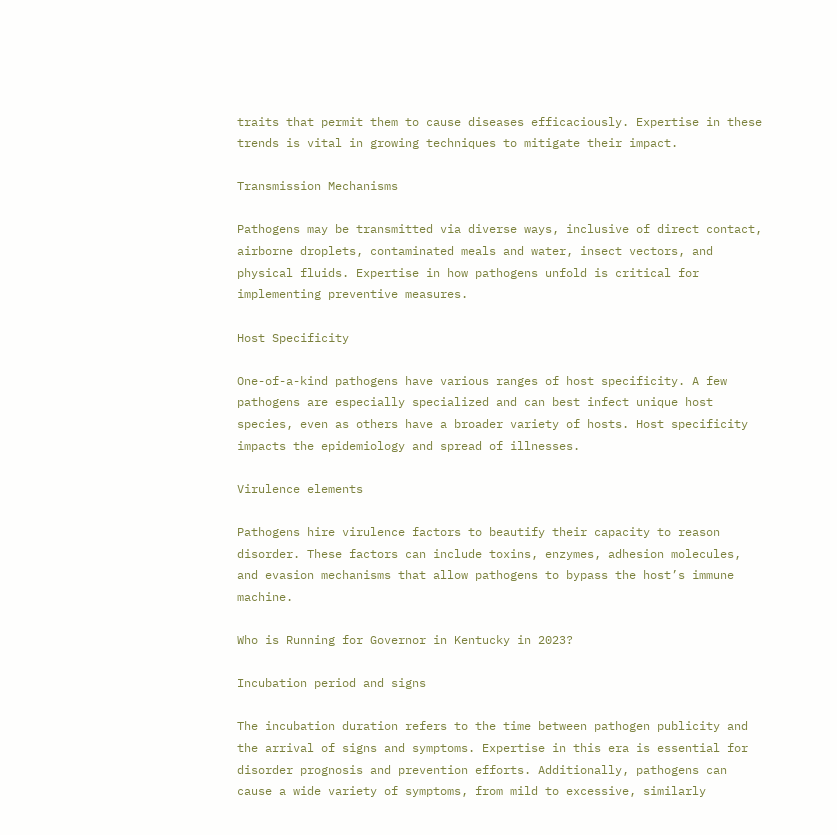traits that permit them to cause diseases efficaciously. Expertise in these trends is vital in growing techniques to mitigate their impact.

Transmission Mechanisms

Pathogens may be transmitted via diverse ways, inclusive of direct contact, airborne droplets, contaminated meals and water, insect vectors, and physical fluids. Expertise in how pathogens unfold is critical for implementing preventive measures.

Host Specificity

One-of-a-kind pathogens have various ranges of host specificity. A few pathogens are especially specialized and can best infect unique host species, even as others have a broader variety of hosts. Host specificity impacts the epidemiology and spread of illnesses.

Virulence elements

Pathogens hire virulence factors to beautify their capacity to reason disorder. These factors can include toxins, enzymes, adhesion molecules, and evasion mechanisms that allow pathogens to bypass the host’s immune machine.

Who is Running for Governor in Kentucky in 2023?

Incubation period and signs

The incubation duration refers to the time between pathogen publicity and the arrival of signs and symptoms. Expertise in this era is essential for disorder prognosis and prevention efforts. Additionally, pathogens can cause a wide variety of symptoms, from mild to excessive, similarly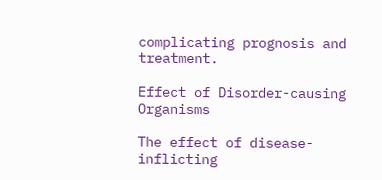complicating prognosis and treatment.

Effect of Disorder-causing Organisms

The effect of disease-inflicting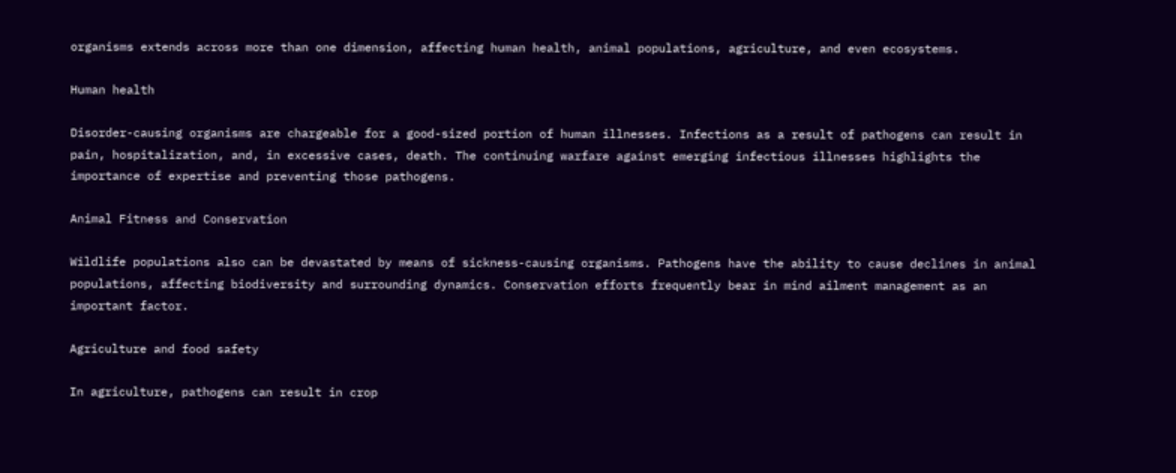organisms extends across more than one dimension, affecting human health, animal populations, agriculture, and even ecosystems.

Human health

Disorder-causing organisms are chargeable for a good-sized portion of human illnesses. Infections as a result of pathogens can result in pain, hospitalization, and, in excessive cases, death. The continuing warfare against emerging infectious illnesses highlights the importance of expertise and preventing those pathogens.

Animal Fitness and Conservation

Wildlife populations also can be devastated by means of sickness-causing organisms. Pathogens have the ability to cause declines in animal populations, affecting biodiversity and surrounding dynamics. Conservation efforts frequently bear in mind ailment management as an important factor.

Agriculture and food safety

In agriculture, pathogens can result in crop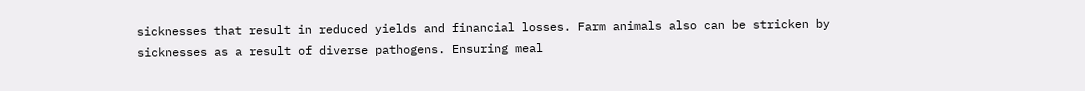sicknesses that result in reduced yields and financial losses. Farm animals also can be stricken by sicknesses as a result of diverse pathogens. Ensuring meal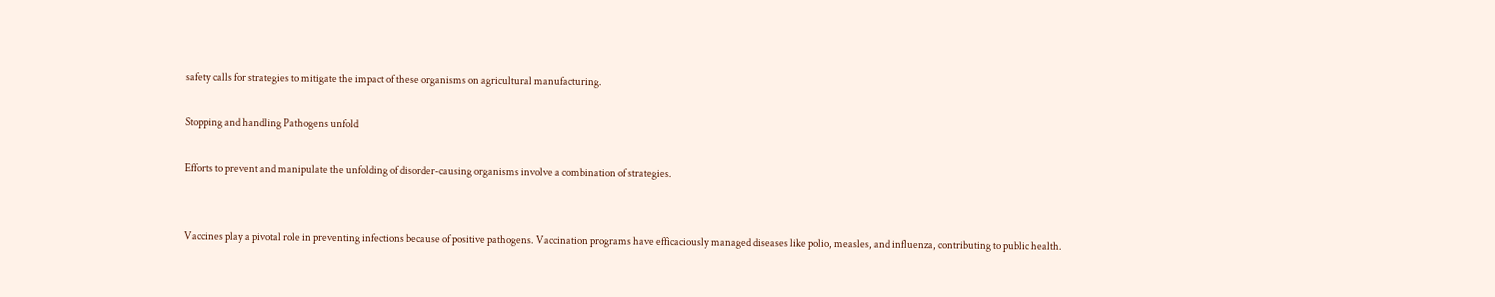safety calls for strategies to mitigate the impact of these organisms on agricultural manufacturing.

Stopping and handling Pathogens unfold

Efforts to prevent and manipulate the unfolding of disorder-causing organisms involve a combination of strategies.


Vaccines play a pivotal role in preventing infections because of positive pathogens. Vaccination programs have efficaciously managed diseases like polio, measles, and influenza, contributing to public health.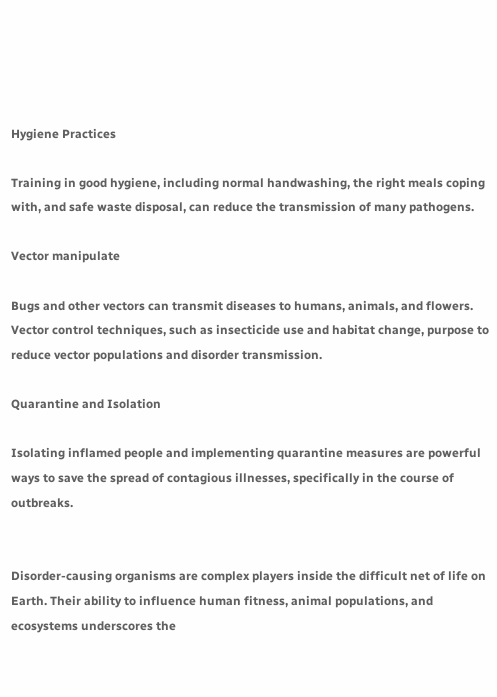Hygiene Practices

Training in good hygiene, including normal handwashing, the right meals coping with, and safe waste disposal, can reduce the transmission of many pathogens.

Vector manipulate

Bugs and other vectors can transmit diseases to humans, animals, and flowers. Vector control techniques, such as insecticide use and habitat change, purpose to reduce vector populations and disorder transmission.

Quarantine and Isolation

Isolating inflamed people and implementing quarantine measures are powerful ways to save the spread of contagious illnesses, specifically in the course of outbreaks.


Disorder-causing organisms are complex players inside the difficult net of life on Earth. Their ability to influence human fitness, animal populations, and ecosystems underscores the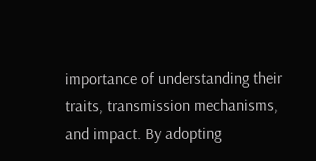importance of understanding their traits, transmission mechanisms, and impact. By adopting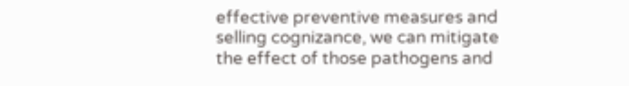effective preventive measures and selling cognizance, we can mitigate the effect of those pathogens and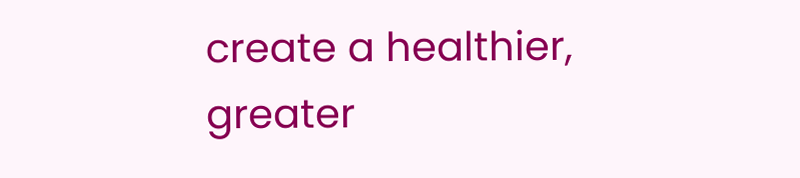create a healthier, greater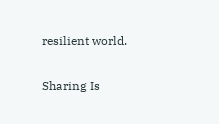resilient world.

Sharing Is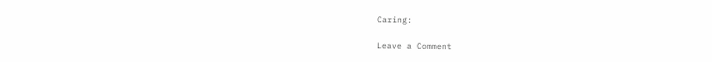Caring:

Leave a Comment